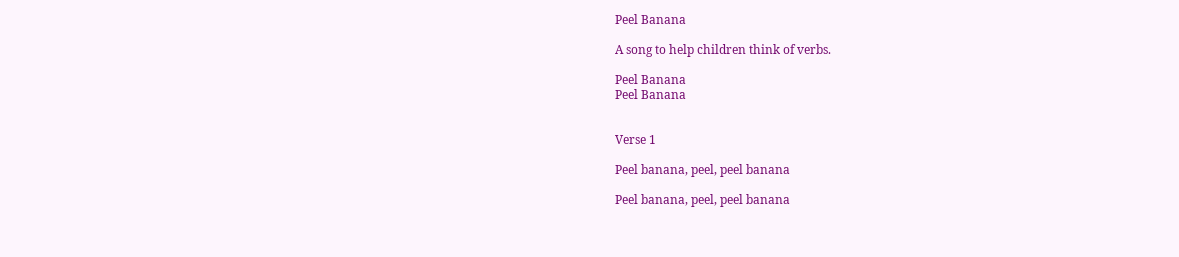Peel Banana

A song to help children think of verbs.

Peel Banana
Peel Banana


Verse 1

Peel banana, peel, peel banana

Peel banana, peel, peel banana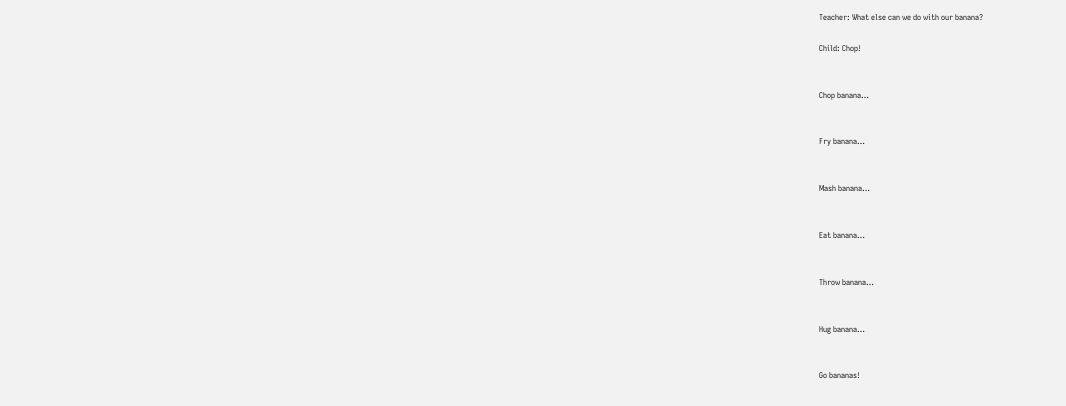Teacher: What else can we do with our banana?

Child: Chop!


Chop banana…


Fry banana…


Mash banana…


Eat banana…


Throw banana…


Hug banana…


Go bananas!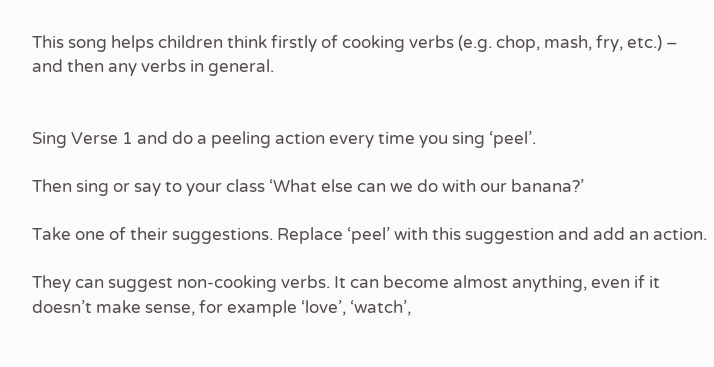This song helps children think firstly of cooking verbs (e.g. chop, mash, fry, etc.) – and then any verbs in general.


Sing Verse 1 and do a peeling action every time you sing ‘peel’.

Then sing or say to your class ‘What else can we do with our banana?’

Take one of their suggestions. Replace ‘peel’ with this suggestion and add an action.

They can suggest non-cooking verbs. It can become almost anything, even if it doesn’t make sense, for example ‘love’, ‘watch’,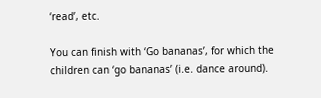‘read’, etc.

You can finish with ‘Go bananas’, for which the children can ‘go bananas’ (i.e. dance around).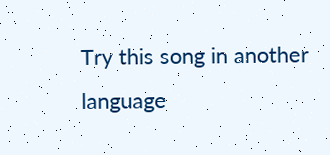Try this song in another language